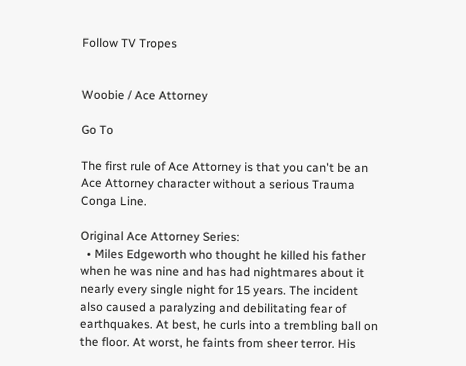Follow TV Tropes


Woobie / Ace Attorney

Go To

The first rule of Ace Attorney is that you can't be an Ace Attorney character without a serious Trauma Conga Line.

Original Ace Attorney Series:
  • Miles Edgeworth who thought he killed his father when he was nine and has had nightmares about it nearly every single night for 15 years. The incident also caused a paralyzing and debilitating fear of earthquakes. At best, he curls into a trembling ball on the floor. At worst, he faints from sheer terror. His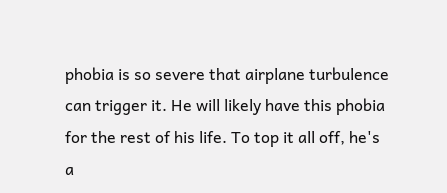phobia is so severe that airplane turbulence can trigger it. He will likely have this phobia for the rest of his life. To top it all off, he's a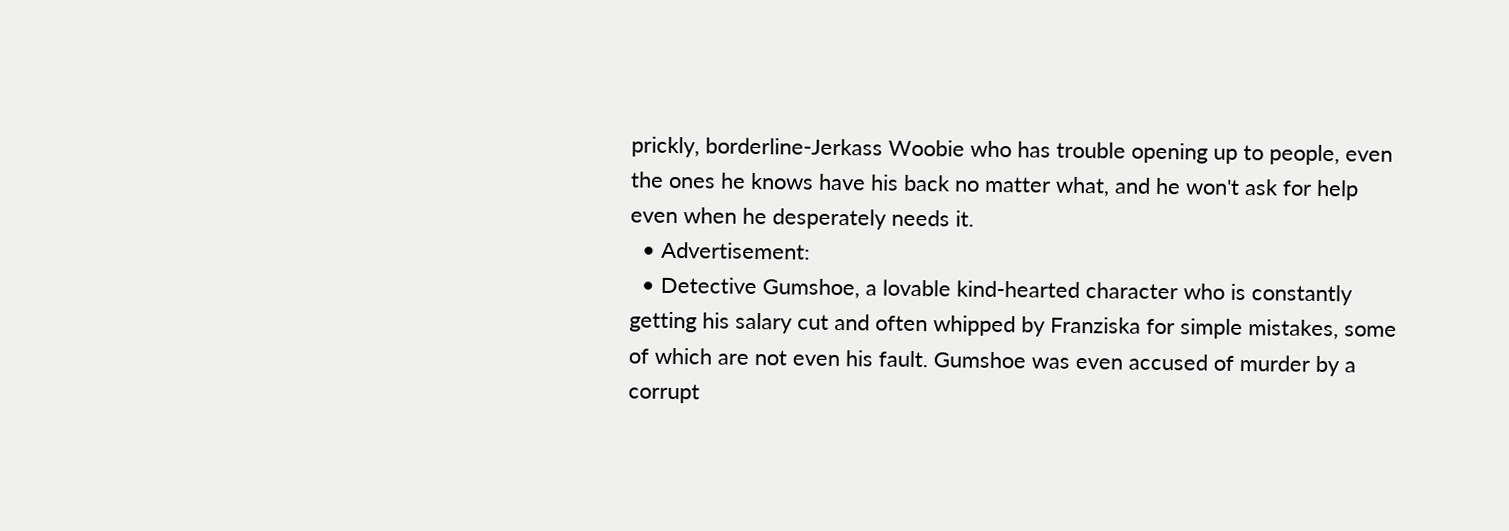prickly, borderline-Jerkass Woobie who has trouble opening up to people, even the ones he knows have his back no matter what, and he won't ask for help even when he desperately needs it.
  • Advertisement:
  • Detective Gumshoe, a lovable kind-hearted character who is constantly getting his salary cut and often whipped by Franziska for simple mistakes, some of which are not even his fault. Gumshoe was even accused of murder by a corrupt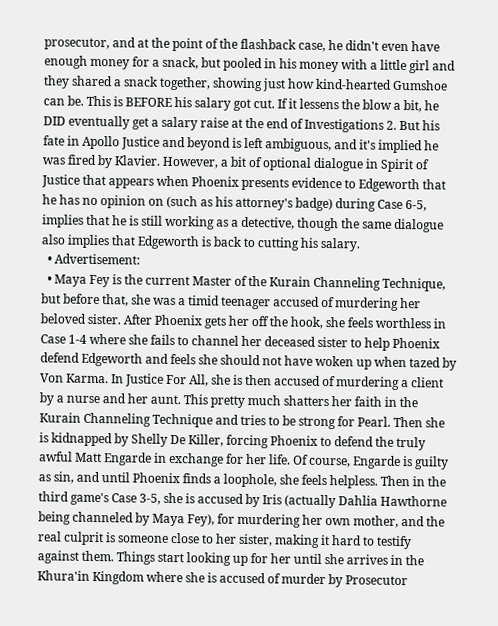prosecutor, and at the point of the flashback case, he didn't even have enough money for a snack, but pooled in his money with a little girl and they shared a snack together, showing just how kind-hearted Gumshoe can be. This is BEFORE his salary got cut. If it lessens the blow a bit, he DID eventually get a salary raise at the end of Investigations 2. But his fate in Apollo Justice and beyond is left ambiguous, and it's implied he was fired by Klavier. However, a bit of optional dialogue in Spirit of Justice that appears when Phoenix presents evidence to Edgeworth that he has no opinion on (such as his attorney's badge) during Case 6-5, implies that he is still working as a detective, though the same dialogue also implies that Edgeworth is back to cutting his salary.
  • Advertisement:
  • Maya Fey is the current Master of the Kurain Channeling Technique, but before that, she was a timid teenager accused of murdering her beloved sister. After Phoenix gets her off the hook, she feels worthless in Case 1-4 where she fails to channel her deceased sister to help Phoenix defend Edgeworth and feels she should not have woken up when tazed by Von Karma. In Justice For All, she is then accused of murdering a client by a nurse and her aunt. This pretty much shatters her faith in the Kurain Channeling Technique and tries to be strong for Pearl. Then she is kidnapped by Shelly De Killer, forcing Phoenix to defend the truly awful Matt Engarde in exchange for her life. Of course, Engarde is guilty as sin, and until Phoenix finds a loophole, she feels helpless. Then in the third game's Case 3-5, she is accused by Iris (actually Dahlia Hawthorne being channeled by Maya Fey), for murdering her own mother, and the real culprit is someone close to her sister, making it hard to testify against them. Things start looking up for her until she arrives in the Khura'in Kingdom where she is accused of murder by Prosecutor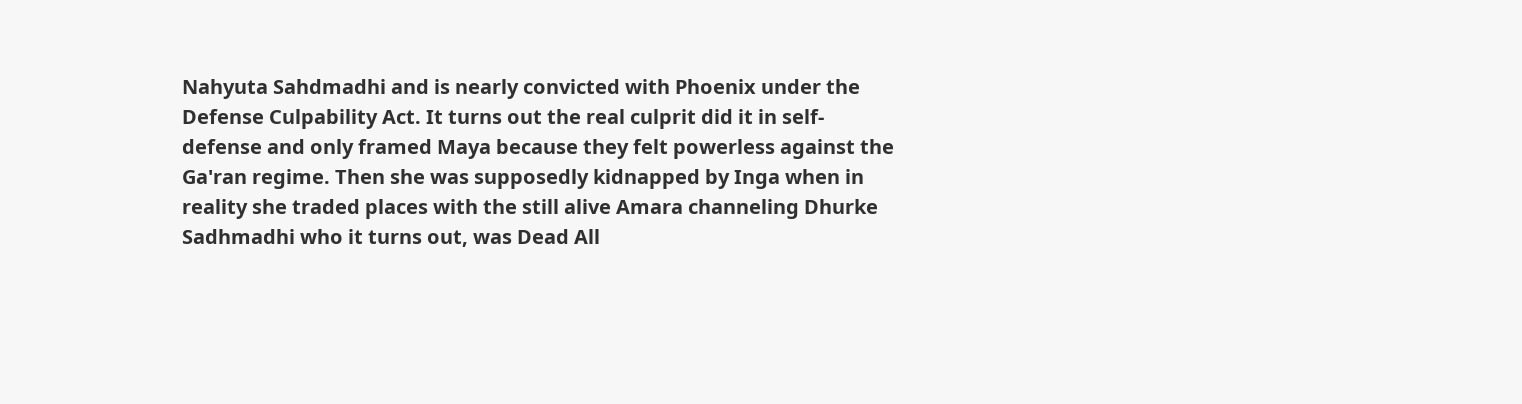Nahyuta Sahdmadhi and is nearly convicted with Phoenix under the Defense Culpability Act. It turns out the real culprit did it in self-defense and only framed Maya because they felt powerless against the Ga'ran regime. Then she was supposedly kidnapped by Inga when in reality she traded places with the still alive Amara channeling Dhurke Sadhmadhi who it turns out, was Dead All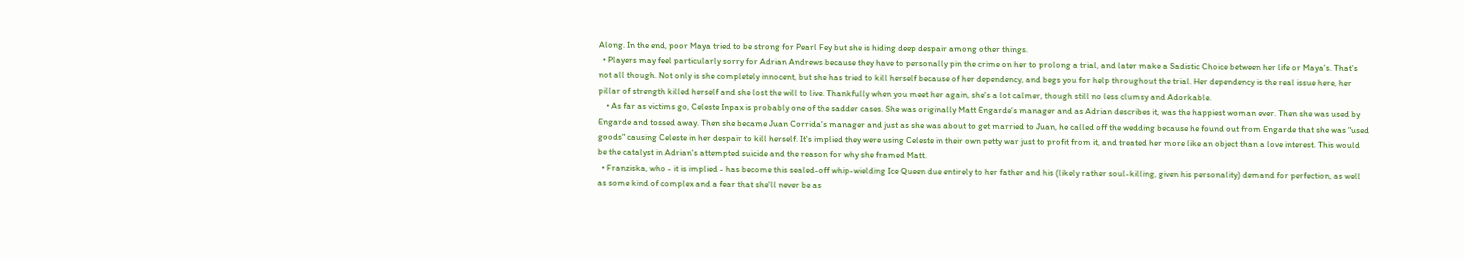Along. In the end, poor Maya tried to be strong for Pearl Fey but she is hiding deep despair among other things.
  • Players may feel particularly sorry for Adrian Andrews because they have to personally pin the crime on her to prolong a trial, and later make a Sadistic Choice between her life or Maya's. That's not all though. Not only is she completely innocent, but she has tried to kill herself because of her dependency, and begs you for help throughout the trial. Her dependency is the real issue here, her pillar of strength killed herself and she lost the will to live. Thankfully when you meet her again, she's a lot calmer, though still no less clumsy and Adorkable.
    • As far as victims go, Celeste Inpax is probably one of the sadder cases. She was originally Matt Engarde's manager and as Adrian describes it, was the happiest woman ever. Then she was used by Engarde and tossed away. Then she became Juan Corrida's manager and just as she was about to get married to Juan, he called off the wedding because he found out from Engarde that she was "used goods" causing Celeste in her despair to kill herself. It's implied they were using Celeste in their own petty war just to profit from it, and treated her more like an object than a love interest. This would be the catalyst in Adrian's attempted suicide and the reason for why she framed Matt.
  • Franziska, who - it is implied - has become this sealed-off whip-wielding Ice Queen due entirely to her father and his (likely rather soul-killing, given his personality) demand for perfection, as well as some kind of complex and a fear that she'll never be as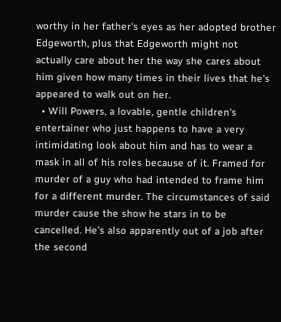worthy in her father's eyes as her adopted brother Edgeworth, plus that Edgeworth might not actually care about her the way she cares about him given how many times in their lives that he's appeared to walk out on her.
  • Will Powers, a lovable, gentle children's entertainer who just happens to have a very intimidating look about him and has to wear a mask in all of his roles because of it. Framed for murder of a guy who had intended to frame him for a different murder. The circumstances of said murder cause the show he stars in to be cancelled. He's also apparently out of a job after the second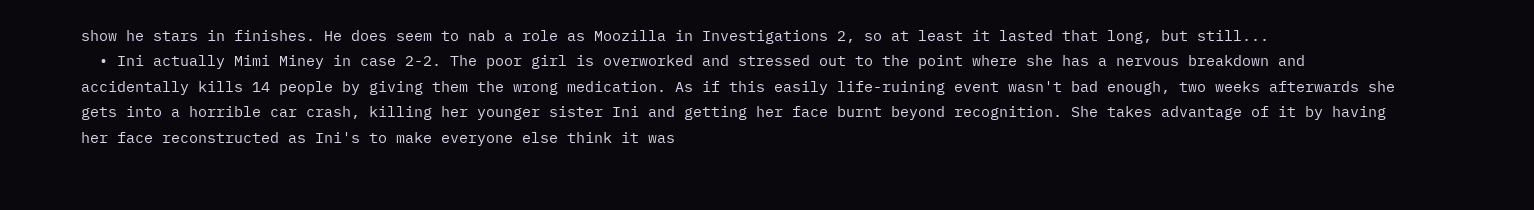show he stars in finishes. He does seem to nab a role as Moozilla in Investigations 2, so at least it lasted that long, but still...
  • Ini actually Mimi Miney in case 2-2. The poor girl is overworked and stressed out to the point where she has a nervous breakdown and accidentally kills 14 people by giving them the wrong medication. As if this easily life-ruining event wasn't bad enough, two weeks afterwards she gets into a horrible car crash, killing her younger sister Ini and getting her face burnt beyond recognition. She takes advantage of it by having her face reconstructed as Ini's to make everyone else think it was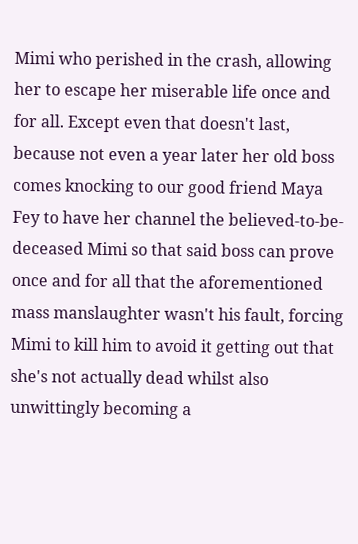Mimi who perished in the crash, allowing her to escape her miserable life once and for all. Except even that doesn't last, because not even a year later her old boss comes knocking to our good friend Maya Fey to have her channel the believed-to-be-deceased Mimi so that said boss can prove once and for all that the aforementioned mass manslaughter wasn't his fault, forcing Mimi to kill him to avoid it getting out that she's not actually dead whilst also unwittingly becoming a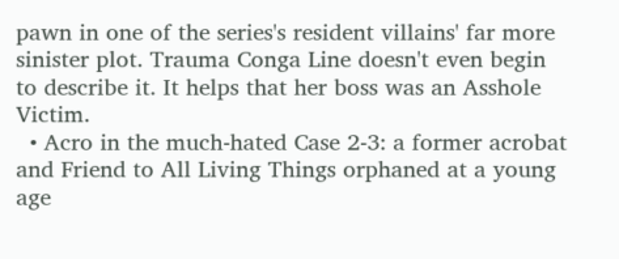pawn in one of the series's resident villains' far more sinister plot. Trauma Conga Line doesn't even begin to describe it. It helps that her boss was an Asshole Victim.
  • Acro in the much-hated Case 2-3: a former acrobat and Friend to All Living Things orphaned at a young age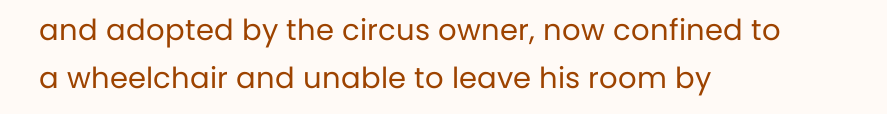and adopted by the circus owner, now confined to a wheelchair and unable to leave his room by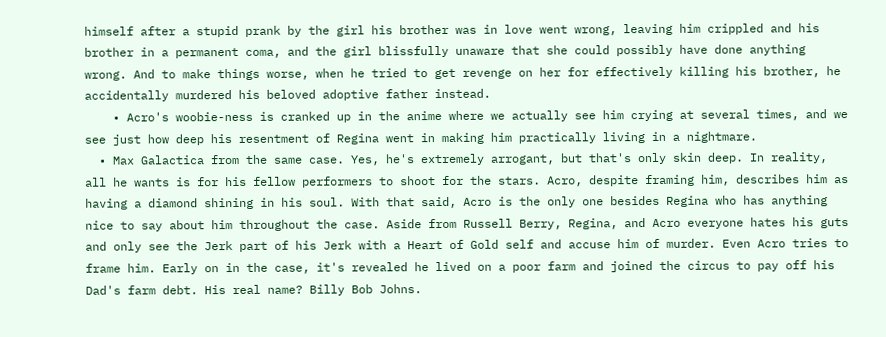himself after a stupid prank by the girl his brother was in love went wrong, leaving him crippled and his brother in a permanent coma, and the girl blissfully unaware that she could possibly have done anything wrong. And to make things worse, when he tried to get revenge on her for effectively killing his brother, he accidentally murdered his beloved adoptive father instead.
    • Acro's woobie-ness is cranked up in the anime where we actually see him crying at several times, and we see just how deep his resentment of Regina went in making him practically living in a nightmare.
  • Max Galactica from the same case. Yes, he's extremely arrogant, but that's only skin deep. In reality, all he wants is for his fellow performers to shoot for the stars. Acro, despite framing him, describes him as having a diamond shining in his soul. With that said, Acro is the only one besides Regina who has anything nice to say about him throughout the case. Aside from Russell Berry, Regina, and Acro everyone hates his guts and only see the Jerk part of his Jerk with a Heart of Gold self and accuse him of murder. Even Acro tries to frame him. Early on in the case, it's revealed he lived on a poor farm and joined the circus to pay off his Dad's farm debt. His real name? Billy Bob Johns.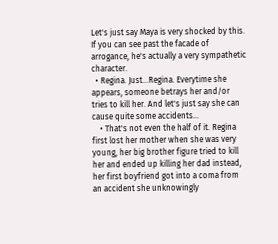Let's just say Maya is very shocked by this. If you can see past the facade of arrogance, he's actually a very sympathetic character.
  • Regina. Just...Regina. Everytime she appears, someone betrays her and/or tries to kill her. And let's just say she can cause quite some accidents...
    • That's not even the half of it. Regina first lost her mother when she was very young, her big brother figure tried to kill her and ended up killing her dad instead, her first boyfriend got into a coma from an accident she unknowingly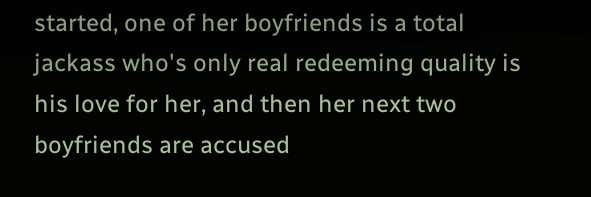started, one of her boyfriends is a total jackass who's only real redeeming quality is his love for her, and then her next two boyfriends are accused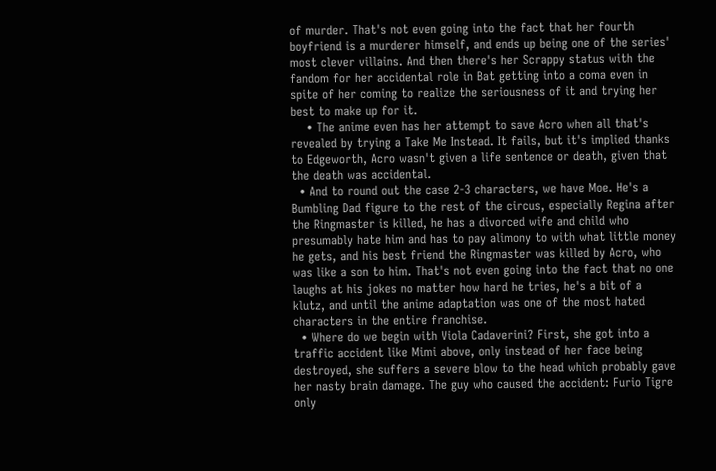of murder. That's not even going into the fact that her fourth boyfriend is a murderer himself, and ends up being one of the series' most clever villains. And then there's her Scrappy status with the fandom for her accidental role in Bat getting into a coma even in spite of her coming to realize the seriousness of it and trying her best to make up for it.
    • The anime even has her attempt to save Acro when all that's revealed by trying a Take Me Instead. It fails, but it's implied thanks to Edgeworth, Acro wasn't given a life sentence or death, given that the death was accidental.
  • And to round out the case 2-3 characters, we have Moe. He's a Bumbling Dad figure to the rest of the circus, especially Regina after the Ringmaster is killed, he has a divorced wife and child who presumably hate him and has to pay alimony to with what little money he gets, and his best friend the Ringmaster was killed by Acro, who was like a son to him. That's not even going into the fact that no one laughs at his jokes no matter how hard he tries, he's a bit of a klutz, and until the anime adaptation was one of the most hated characters in the entire franchise.
  • Where do we begin with Viola Cadaverini? First, she got into a traffic accident like Mimi above, only instead of her face being destroyed, she suffers a severe blow to the head which probably gave her nasty brain damage. The guy who caused the accident: Furio Tigre only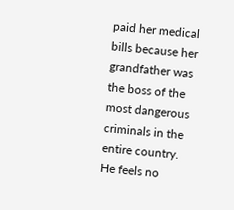paid her medical bills because her grandfather was the boss of the most dangerous criminals in the entire country. He feels no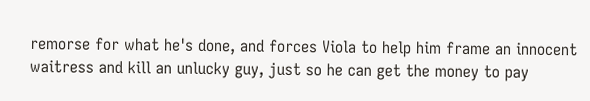remorse for what he's done, and forces Viola to help him frame an innocent waitress and kill an unlucky guy, just so he can get the money to pay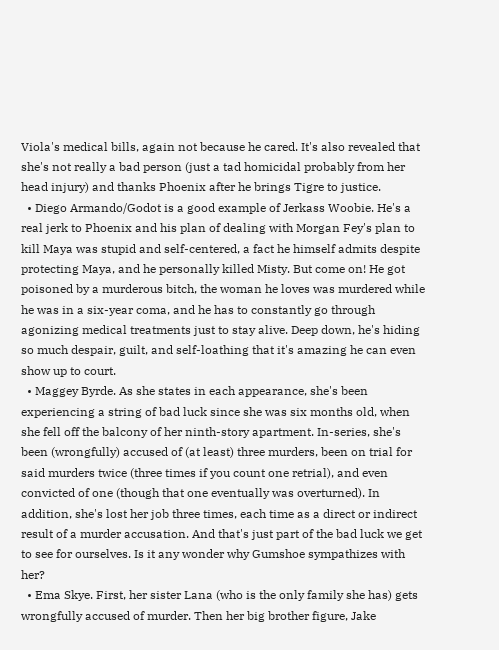Viola's medical bills, again not because he cared. It's also revealed that she's not really a bad person (just a tad homicidal probably from her head injury) and thanks Phoenix after he brings Tigre to justice.
  • Diego Armando/Godot is a good example of Jerkass Woobie. He's a real jerk to Phoenix and his plan of dealing with Morgan Fey's plan to kill Maya was stupid and self-centered, a fact he himself admits despite protecting Maya, and he personally killed Misty. But come on! He got poisoned by a murderous bitch, the woman he loves was murdered while he was in a six-year coma, and he has to constantly go through agonizing medical treatments just to stay alive. Deep down, he's hiding so much despair, guilt, and self-loathing that it's amazing he can even show up to court.
  • Maggey Byrde. As she states in each appearance, she's been experiencing a string of bad luck since she was six months old, when she fell off the balcony of her ninth-story apartment. In-series, she's been (wrongfully) accused of (at least) three murders, been on trial for said murders twice (three times if you count one retrial), and even convicted of one (though that one eventually was overturned). In addition, she's lost her job three times, each time as a direct or indirect result of a murder accusation. And that's just part of the bad luck we get to see for ourselves. Is it any wonder why Gumshoe sympathizes with her?
  • Ema Skye. First, her sister Lana (who is the only family she has) gets wrongfully accused of murder. Then her big brother figure, Jake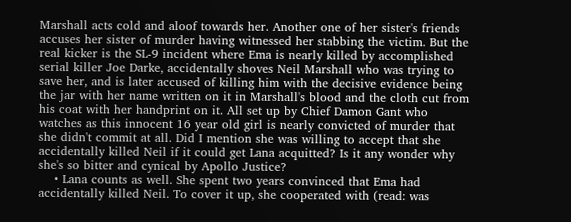Marshall acts cold and aloof towards her. Another one of her sister's friends accuses her sister of murder having witnessed her stabbing the victim. But the real kicker is the SL-9 incident where Ema is nearly killed by accomplished serial killer Joe Darke, accidentally shoves Neil Marshall who was trying to save her, and is later accused of killing him with the decisive evidence being the jar with her name written on it in Marshall's blood and the cloth cut from his coat with her handprint on it. All set up by Chief Damon Gant who watches as this innocent 16 year old girl is nearly convicted of murder that she didn't commit at all. Did I mention she was willing to accept that she accidentally killed Neil if it could get Lana acquitted? Is it any wonder why she's so bitter and cynical by Apollo Justice?
    • Lana counts as well. She spent two years convinced that Ema had accidentally killed Neil. To cover it up, she cooperated with (read: was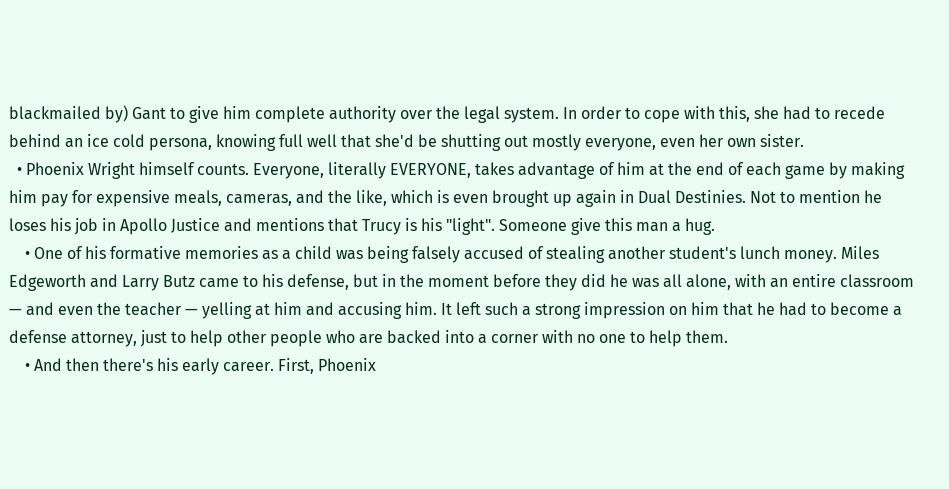blackmailed by) Gant to give him complete authority over the legal system. In order to cope with this, she had to recede behind an ice cold persona, knowing full well that she'd be shutting out mostly everyone, even her own sister.
  • Phoenix Wright himself counts. Everyone, literally EVERYONE, takes advantage of him at the end of each game by making him pay for expensive meals, cameras, and the like, which is even brought up again in Dual Destinies. Not to mention he loses his job in Apollo Justice and mentions that Trucy is his "light". Someone give this man a hug.
    • One of his formative memories as a child was being falsely accused of stealing another student's lunch money. Miles Edgeworth and Larry Butz came to his defense, but in the moment before they did he was all alone, with an entire classroom — and even the teacher — yelling at him and accusing him. It left such a strong impression on him that he had to become a defense attorney, just to help other people who are backed into a corner with no one to help them.
    • And then there's his early career. First, Phoenix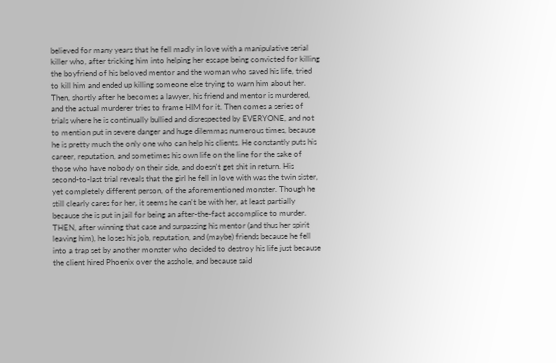believed for many years that he fell madly in love with a manipulative serial killer who, after tricking him into helping her escape being convicted for killing the boyfriend of his beloved mentor and the woman who saved his life, tried to kill him and ended up killing someone else trying to warn him about her. Then, shortly after he becomes a lawyer, his friend and mentor is murdered, and the actual murderer tries to frame HIM for it. Then comes a series of trials where he is continually bullied and disrespected by EVERYONE, and not to mention put in severe danger and huge dilemmas numerous times, because he is pretty much the only one who can help his clients. He constantly puts his career, reputation, and sometimes his own life on the line for the sake of those who have nobody on their side, and doesn't get shit in return. His second-to-last trial reveals that the girl he fell in love with was the twin sister, yet completely different person, of the aforementioned monster. Though he still clearly cares for her, it seems he can't be with her, at least partially because she is put in jail for being an after-the-fact accomplice to murder. THEN, after winning that case and surpassing his mentor (and thus her spirit leaving him), he loses his job, reputation, and (maybe) friends because he fell into a trap set by another monster who decided to destroy his life just because the client hired Phoenix over the asshole, and because said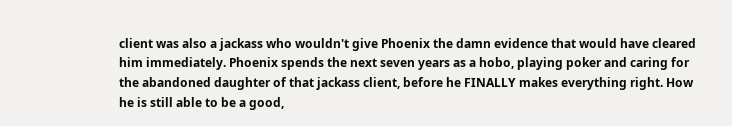client was also a jackass who wouldn't give Phoenix the damn evidence that would have cleared him immediately. Phoenix spends the next seven years as a hobo, playing poker and caring for the abandoned daughter of that jackass client, before he FINALLY makes everything right. How he is still able to be a good,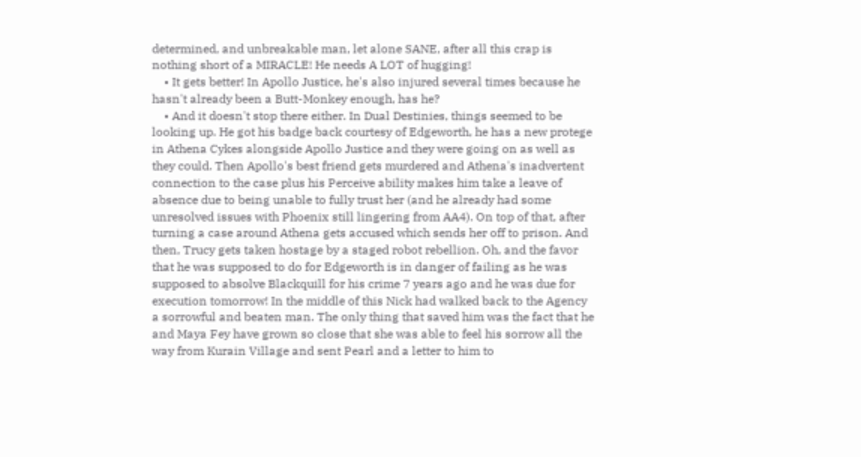determined, and unbreakable man, let alone SANE, after all this crap is nothing short of a MIRACLE! He needs A LOT of hugging!
    • It gets better! In Apollo Justice, he's also injured several times because he hasn't already been a Butt-Monkey enough, has he?
    • And it doesn't stop there either. In Dual Destinies, things seemed to be looking up. He got his badge back courtesy of Edgeworth, he has a new protege in Athena Cykes alongside Apollo Justice and they were going on as well as they could. Then Apollo's best friend gets murdered and Athena's inadvertent connection to the case plus his Perceive ability makes him take a leave of absence due to being unable to fully trust her (and he already had some unresolved issues with Phoenix still lingering from AA4). On top of that, after turning a case around Athena gets accused which sends her off to prison. And then, Trucy gets taken hostage by a staged robot rebellion. Oh, and the favor that he was supposed to do for Edgeworth is in danger of failing as he was supposed to absolve Blackquill for his crime 7 years ago and he was due for execution tomorrow! In the middle of this Nick had walked back to the Agency a sorrowful and beaten man. The only thing that saved him was the fact that he and Maya Fey have grown so close that she was able to feel his sorrow all the way from Kurain Village and sent Pearl and a letter to him to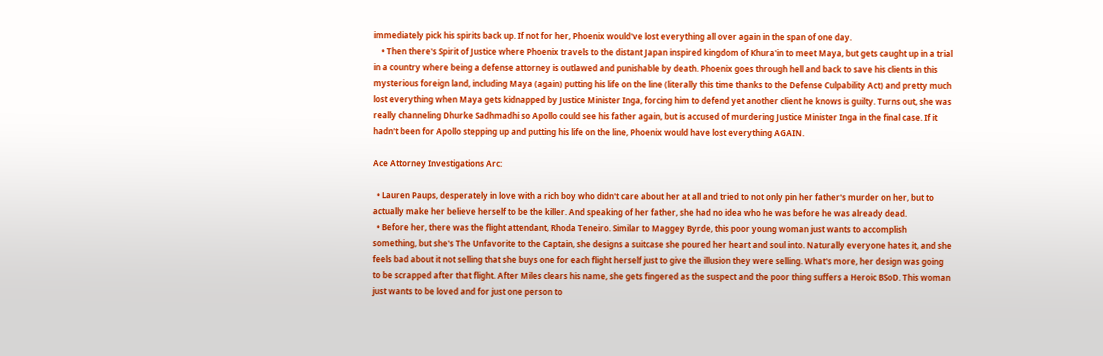immediately pick his spirits back up. If not for her, Phoenix would've lost everything all over again in the span of one day.
    • Then there's Spirit of Justice where Phoenix travels to the distant Japan inspired kingdom of Khura'in to meet Maya, but gets caught up in a trial in a country where being a defense attorney is outlawed and punishable by death. Phoenix goes through hell and back to save his clients in this mysterious foreign land, including Maya (again) putting his life on the line (literally this time thanks to the Defense Culpability Act) and pretty much lost everything when Maya gets kidnapped by Justice Minister Inga, forcing him to defend yet another client he knows is guilty. Turns out, she was really channeling Dhurke Sadhmadhi so Apollo could see his father again, but is accused of murdering Justice Minister Inga in the final case. If it hadn't been for Apollo stepping up and putting his life on the line, Phoenix would have lost everything AGAIN.

Ace Attorney Investigations Arc:

  • Lauren Paups, desperately in love with a rich boy who didn't care about her at all and tried to not only pin her father's murder on her, but to actually make her believe herself to be the killer. And speaking of her father, she had no idea who he was before he was already dead.
  • Before her, there was the flight attendant, Rhoda Teneiro. Similar to Maggey Byrde, this poor young woman just wants to accomplish something, but she's The Unfavorite to the Captain, she designs a suitcase she poured her heart and soul into. Naturally everyone hates it, and she feels bad about it not selling that she buys one for each flight herself just to give the illusion they were selling. What's more, her design was going to be scrapped after that flight. After Miles clears his name, she gets fingered as the suspect and the poor thing suffers a Heroic BSoD. This woman just wants to be loved and for just one person to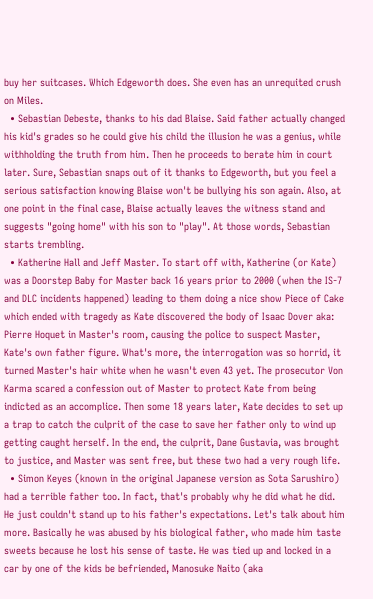buy her suitcases. Which Edgeworth does. She even has an unrequited crush on Miles.
  • Sebastian Debeste, thanks to his dad Blaise. Said father actually changed his kid's grades so he could give his child the illusion he was a genius, while withholding the truth from him. Then he proceeds to berate him in court later. Sure, Sebastian snaps out of it thanks to Edgeworth, but you feel a serious satisfaction knowing Blaise won't be bullying his son again. Also, at one point in the final case, Blaise actually leaves the witness stand and suggests "going home" with his son to "play". At those words, Sebastian starts trembling.
  • Katherine Hall and Jeff Master. To start off with, Katherine (or Kate) was a Doorstep Baby for Master back 16 years prior to 2000 (when the IS-7 and DLC incidents happened) leading to them doing a nice show Piece of Cake which ended with tragedy as Kate discovered the body of Isaac Dover aka: Pierre Hoquet in Master's room, causing the police to suspect Master, Kate's own father figure. What's more, the interrogation was so horrid, it turned Master's hair white when he wasn't even 43 yet. The prosecutor Von Karma scared a confession out of Master to protect Kate from being indicted as an accomplice. Then some 18 years later, Kate decides to set up a trap to catch the culprit of the case to save her father only to wind up getting caught herself. In the end, the culprit, Dane Gustavia, was brought to justice, and Master was sent free, but these two had a very rough life.
  • Simon Keyes (known in the original Japanese version as Sota Sarushiro) had a terrible father too. In fact, that's probably why he did what he did. He just couldn't stand up to his father's expectations. Let's talk about him more. Basically he was abused by his biological father, who made him taste sweets because he lost his sense of taste. He was tied up and locked in a car by one of the kids be befriended, Manosuke Naito (aka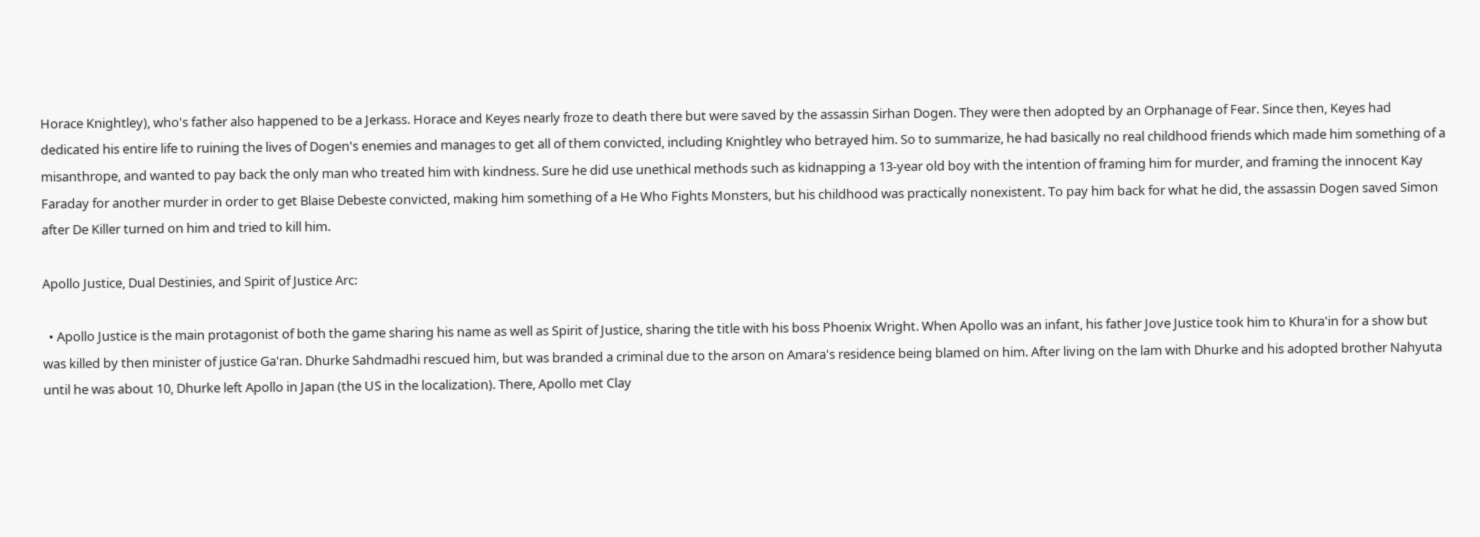Horace Knightley), who's father also happened to be a Jerkass. Horace and Keyes nearly froze to death there but were saved by the assassin Sirhan Dogen. They were then adopted by an Orphanage of Fear. Since then, Keyes had dedicated his entire life to ruining the lives of Dogen's enemies and manages to get all of them convicted, including Knightley who betrayed him. So to summarize, he had basically no real childhood friends which made him something of a misanthrope, and wanted to pay back the only man who treated him with kindness. Sure he did use unethical methods such as kidnapping a 13-year old boy with the intention of framing him for murder, and framing the innocent Kay Faraday for another murder in order to get Blaise Debeste convicted, making him something of a He Who Fights Monsters, but his childhood was practically nonexistent. To pay him back for what he did, the assassin Dogen saved Simon after De Killer turned on him and tried to kill him.

Apollo Justice, Dual Destinies, and Spirit of Justice Arc:

  • Apollo Justice is the main protagonist of both the game sharing his name as well as Spirit of Justice, sharing the title with his boss Phoenix Wright. When Apollo was an infant, his father Jove Justice took him to Khura'in for a show but was killed by then minister of justice Ga'ran. Dhurke Sahdmadhi rescued him, but was branded a criminal due to the arson on Amara's residence being blamed on him. After living on the lam with Dhurke and his adopted brother Nahyuta until he was about 10, Dhurke left Apollo in Japan (the US in the localization). There, Apollo met Clay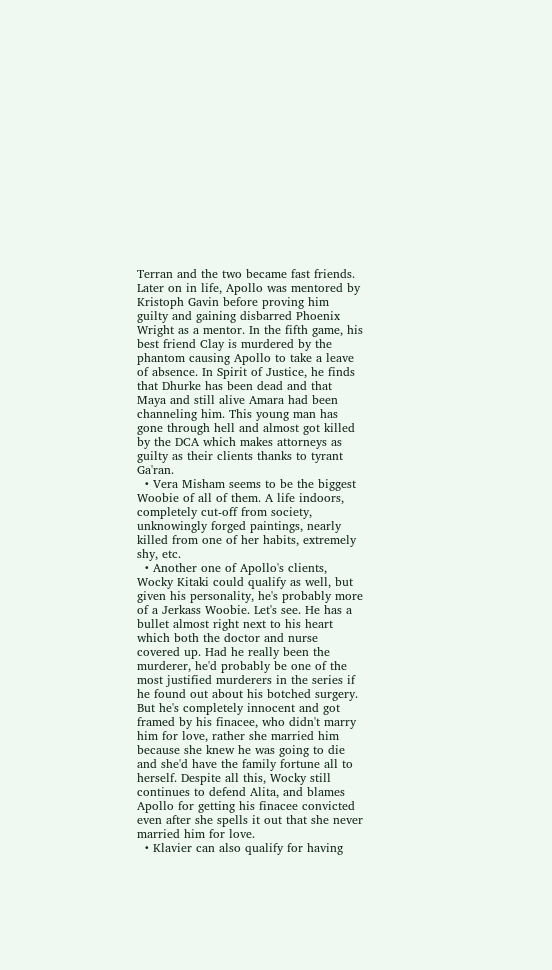Terran and the two became fast friends. Later on in life, Apollo was mentored by Kristoph Gavin before proving him guilty and gaining disbarred Phoenix Wright as a mentor. In the fifth game, his best friend Clay is murdered by the phantom causing Apollo to take a leave of absence. In Spirit of Justice, he finds that Dhurke has been dead and that Maya and still alive Amara had been channeling him. This young man has gone through hell and almost got killed by the DCA which makes attorneys as guilty as their clients thanks to tyrant Ga'ran.
  • Vera Misham seems to be the biggest Woobie of all of them. A life indoors, completely cut-off from society, unknowingly forged paintings, nearly killed from one of her habits, extremely shy, etc.
  • Another one of Apollo's clients, Wocky Kitaki could qualify as well, but given his personality, he's probably more of a Jerkass Woobie. Let's see. He has a bullet almost right next to his heart which both the doctor and nurse covered up. Had he really been the murderer, he'd probably be one of the most justified murderers in the series if he found out about his botched surgery. But he's completely innocent and got framed by his finacee, who didn't marry him for love, rather she married him because she knew he was going to die and she'd have the family fortune all to herself. Despite all this, Wocky still continues to defend Alita, and blames Apollo for getting his finacee convicted even after she spells it out that she never married him for love.
  • Klavier can also qualify for having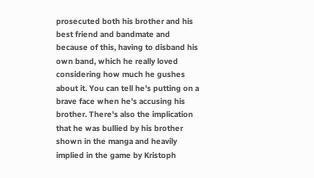prosecuted both his brother and his best friend and bandmate and because of this, having to disband his own band, which he really loved considering how much he gushes about it. You can tell he's putting on a brave face when he's accusing his brother. There's also the implication that he was bullied by his brother shown in the manga and heavily implied in the game by Kristoph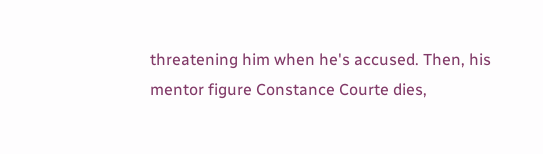threatening him when he's accused. Then, his mentor figure Constance Courte dies,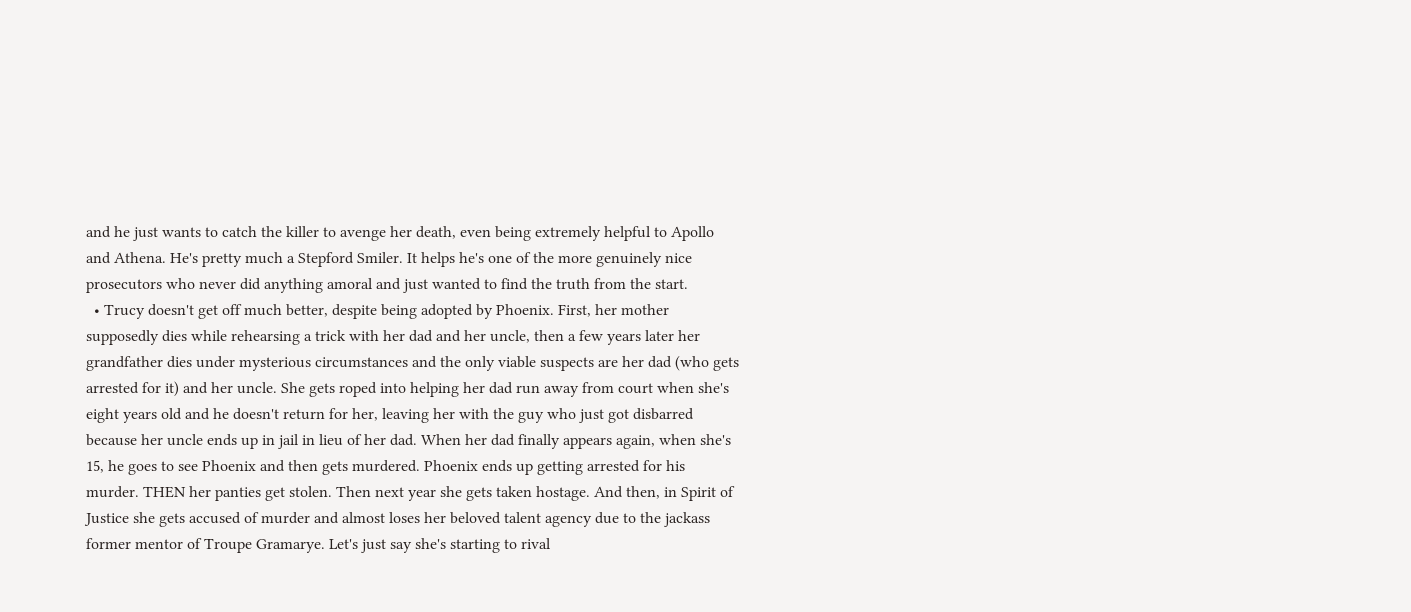and he just wants to catch the killer to avenge her death, even being extremely helpful to Apollo and Athena. He's pretty much a Stepford Smiler. It helps he's one of the more genuinely nice prosecutors who never did anything amoral and just wanted to find the truth from the start.
  • Trucy doesn't get off much better, despite being adopted by Phoenix. First, her mother supposedly dies while rehearsing a trick with her dad and her uncle, then a few years later her grandfather dies under mysterious circumstances and the only viable suspects are her dad (who gets arrested for it) and her uncle. She gets roped into helping her dad run away from court when she's eight years old and he doesn't return for her, leaving her with the guy who just got disbarred because her uncle ends up in jail in lieu of her dad. When her dad finally appears again, when she's 15, he goes to see Phoenix and then gets murdered. Phoenix ends up getting arrested for his murder. THEN her panties get stolen. Then next year she gets taken hostage. And then, in Spirit of Justice she gets accused of murder and almost loses her beloved talent agency due to the jackass former mentor of Troupe Gramarye. Let's just say she's starting to rival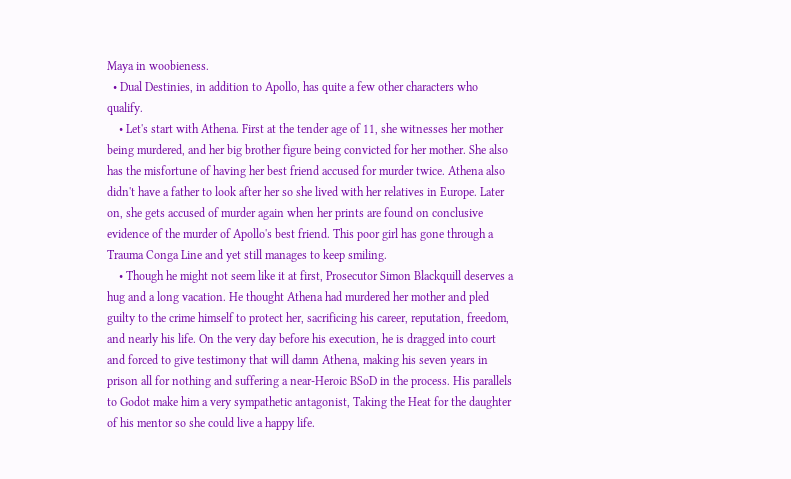Maya in woobieness.
  • Dual Destinies, in addition to Apollo, has quite a few other characters who qualify.
    • Let's start with Athena. First at the tender age of 11, she witnesses her mother being murdered, and her big brother figure being convicted for her mother. She also has the misfortune of having her best friend accused for murder twice. Athena also didn't have a father to look after her so she lived with her relatives in Europe. Later on, she gets accused of murder again when her prints are found on conclusive evidence of the murder of Apollo's best friend. This poor girl has gone through a Trauma Conga Line and yet still manages to keep smiling.
    • Though he might not seem like it at first, Prosecutor Simon Blackquill deserves a hug and a long vacation. He thought Athena had murdered her mother and pled guilty to the crime himself to protect her, sacrificing his career, reputation, freedom, and nearly his life. On the very day before his execution, he is dragged into court and forced to give testimony that will damn Athena, making his seven years in prison all for nothing and suffering a near-Heroic BSoD in the process. His parallels to Godot make him a very sympathetic antagonist, Taking the Heat for the daughter of his mentor so she could live a happy life.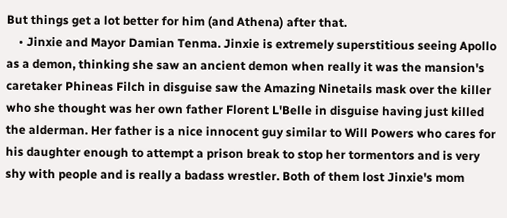But things get a lot better for him (and Athena) after that.
    • Jinxie and Mayor Damian Tenma. Jinxie is extremely superstitious seeing Apollo as a demon, thinking she saw an ancient demon when really it was the mansion's caretaker Phineas Filch in disguise saw the Amazing Ninetails mask over the killer who she thought was her own father Florent L'Belle in disguise having just killed the alderman. Her father is a nice innocent guy similar to Will Powers who cares for his daughter enough to attempt a prison break to stop her tormentors and is very shy with people and is really a badass wrestler. Both of them lost Jinxie's mom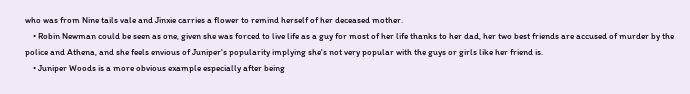who was from Nine tails vale and Jinxie carries a flower to remind herself of her deceased mother.
    • Robin Newman could be seen as one, given she was forced to live life as a guy for most of her life thanks to her dad, her two best friends are accused of murder by the police and Athena, and she feels envious of Juniper's popularity implying she's not very popular with the guys or girls like her friend is.
    • Juniper Woods is a more obvious example especially after being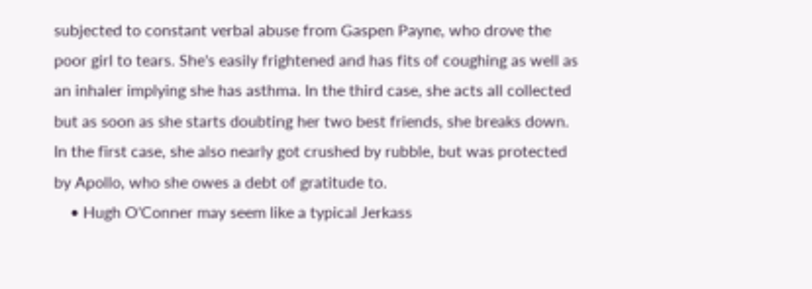subjected to constant verbal abuse from Gaspen Payne, who drove the poor girl to tears. She's easily frightened and has fits of coughing as well as an inhaler implying she has asthma. In the third case, she acts all collected but as soon as she starts doubting her two best friends, she breaks down. In the first case, she also nearly got crushed by rubble, but was protected by Apollo, who she owes a debt of gratitude to.
    • Hugh O'Conner may seem like a typical Jerkass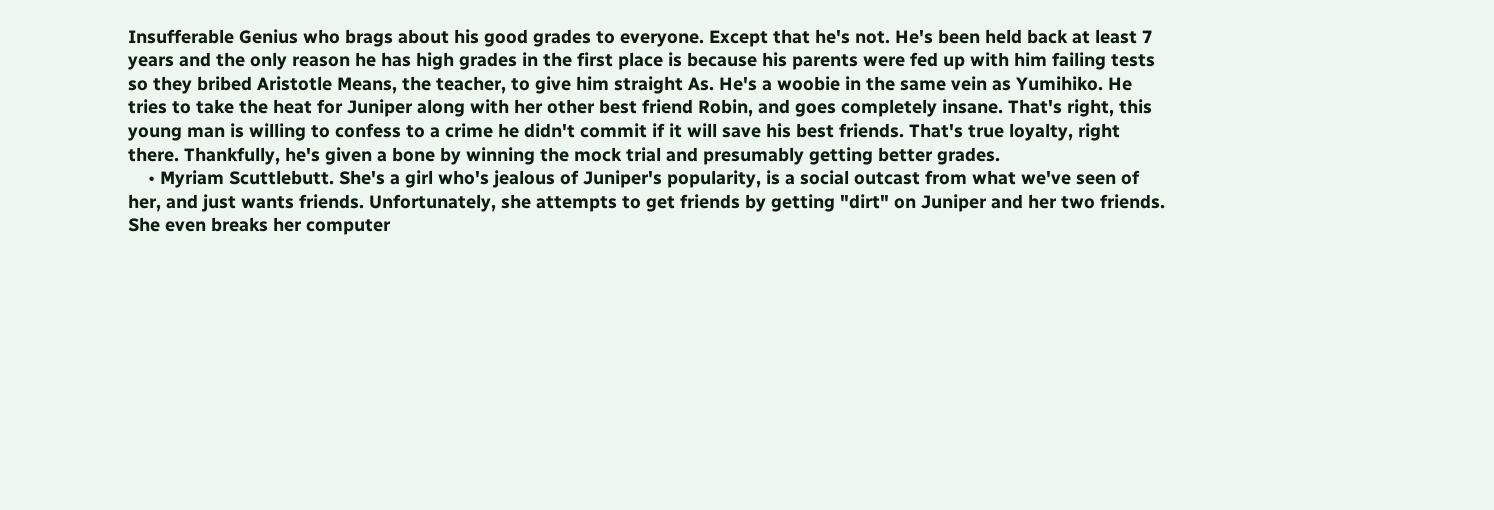Insufferable Genius who brags about his good grades to everyone. Except that he's not. He's been held back at least 7 years and the only reason he has high grades in the first place is because his parents were fed up with him failing tests so they bribed Aristotle Means, the teacher, to give him straight As. He's a woobie in the same vein as Yumihiko. He tries to take the heat for Juniper along with her other best friend Robin, and goes completely insane. That's right, this young man is willing to confess to a crime he didn't commit if it will save his best friends. That's true loyalty, right there. Thankfully, he's given a bone by winning the mock trial and presumably getting better grades.
    • Myriam Scuttlebutt. She's a girl who's jealous of Juniper's popularity, is a social outcast from what we've seen of her, and just wants friends. Unfortunately, she attempts to get friends by getting "dirt" on Juniper and her two friends. She even breaks her computer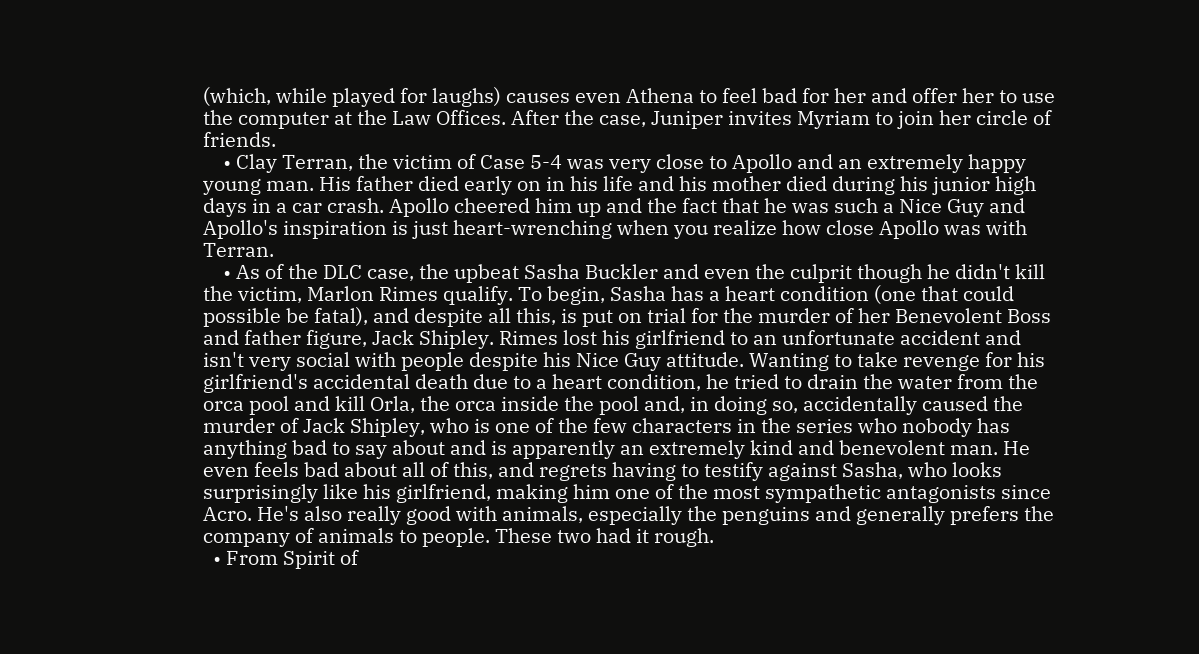(which, while played for laughs) causes even Athena to feel bad for her and offer her to use the computer at the Law Offices. After the case, Juniper invites Myriam to join her circle of friends.
    • Clay Terran, the victim of Case 5-4 was very close to Apollo and an extremely happy young man. His father died early on in his life and his mother died during his junior high days in a car crash. Apollo cheered him up and the fact that he was such a Nice Guy and Apollo's inspiration is just heart-wrenching when you realize how close Apollo was with Terran.
    • As of the DLC case, the upbeat Sasha Buckler and even the culprit though he didn't kill the victim, Marlon Rimes qualify. To begin, Sasha has a heart condition (one that could possible be fatal), and despite all this, is put on trial for the murder of her Benevolent Boss and father figure, Jack Shipley. Rimes lost his girlfriend to an unfortunate accident and isn't very social with people despite his Nice Guy attitude. Wanting to take revenge for his girlfriend's accidental death due to a heart condition, he tried to drain the water from the orca pool and kill Orla, the orca inside the pool and, in doing so, accidentally caused the murder of Jack Shipley, who is one of the few characters in the series who nobody has anything bad to say about and is apparently an extremely kind and benevolent man. He even feels bad about all of this, and regrets having to testify against Sasha, who looks surprisingly like his girlfriend, making him one of the most sympathetic antagonists since Acro. He's also really good with animals, especially the penguins and generally prefers the company of animals to people. These two had it rough.
  • From Spirit of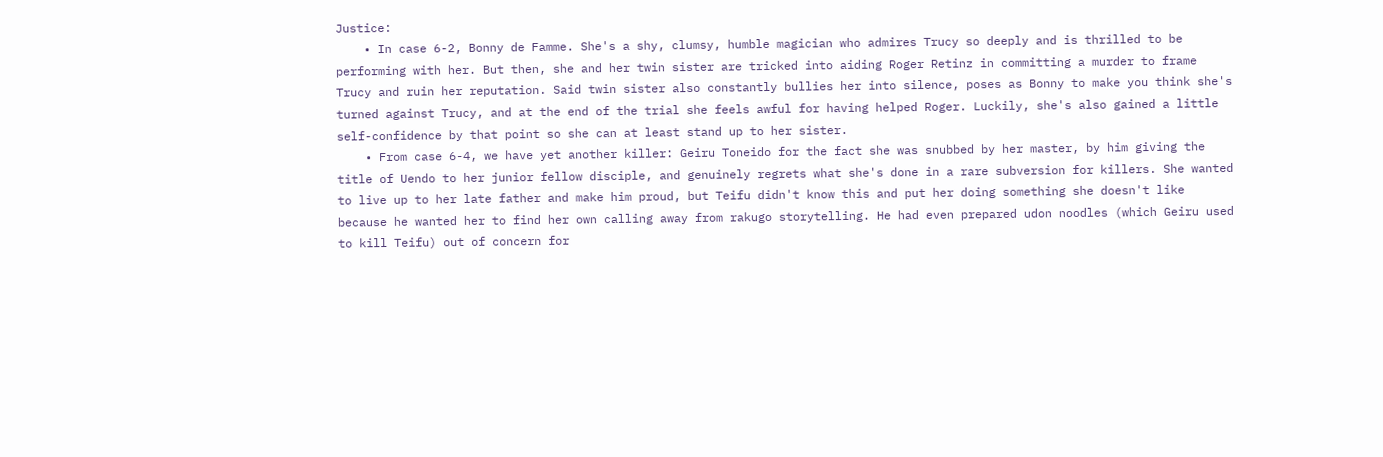Justice:
    • In case 6-2, Bonny de Famme. She's a shy, clumsy, humble magician who admires Trucy so deeply and is thrilled to be performing with her. But then, she and her twin sister are tricked into aiding Roger Retinz in committing a murder to frame Trucy and ruin her reputation. Said twin sister also constantly bullies her into silence, poses as Bonny to make you think she's turned against Trucy, and at the end of the trial she feels awful for having helped Roger. Luckily, she's also gained a little self-confidence by that point so she can at least stand up to her sister.
    • From case 6-4, we have yet another killer: Geiru Toneido for the fact she was snubbed by her master, by him giving the title of Uendo to her junior fellow disciple, and genuinely regrets what she's done in a rare subversion for killers. She wanted to live up to her late father and make him proud, but Teifu didn't know this and put her doing something she doesn't like because he wanted her to find her own calling away from rakugo storytelling. He had even prepared udon noodles (which Geiru used to kill Teifu) out of concern for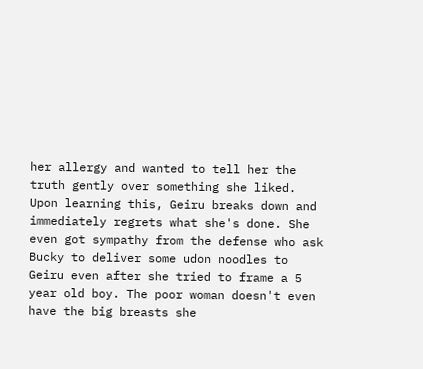her allergy and wanted to tell her the truth gently over something she liked. Upon learning this, Geiru breaks down and immediately regrets what she's done. She even got sympathy from the defense who ask Bucky to deliver some udon noodles to Geiru even after she tried to frame a 5 year old boy. The poor woman doesn't even have the big breasts she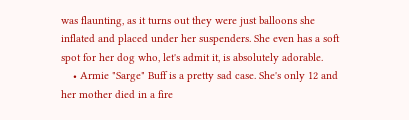was flaunting, as it turns out they were just balloons she inflated and placed under her suspenders. She even has a soft spot for her dog who, let's admit it, is absolutely adorable.
    • Armie "Sarge" Buff is a pretty sad case. She's only 12 and her mother died in a fire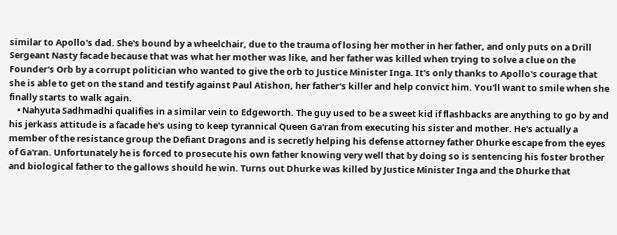similar to Apollo's dad. She's bound by a wheelchair, due to the trauma of losing her mother in her father, and only puts on a Drill Sergeant Nasty facade because that was what her mother was like, and her father was killed when trying to solve a clue on the Founder's Orb by a corrupt politician who wanted to give the orb to Justice Minister Inga. It's only thanks to Apollo's courage that she is able to get on the stand and testify against Paul Atishon, her father's killer and help convict him. You'll want to smile when she finally starts to walk again.
    • Nahyuta Sadhmadhi qualifies in a similar vein to Edgeworth. The guy used to be a sweet kid if flashbacks are anything to go by and his jerkass attitude is a facade he's using to keep tyrannical Queen Ga'ran from executing his sister and mother. He's actually a member of the resistance group the Defiant Dragons and is secretly helping his defense attorney father Dhurke escape from the eyes of Ga'ran. Unfortunately he is forced to prosecute his own father knowing very well that by doing so is sentencing his foster brother and biological father to the gallows should he win. Turns out Dhurke was killed by Justice Minister Inga and the Dhurke that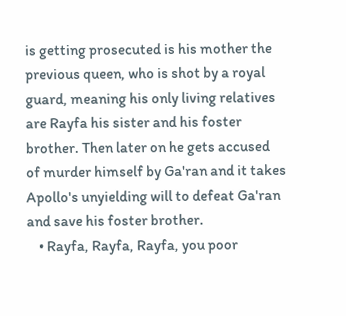is getting prosecuted is his mother the previous queen, who is shot by a royal guard, meaning his only living relatives are Rayfa his sister and his foster brother. Then later on he gets accused of murder himself by Ga'ran and it takes Apollo's unyielding will to defeat Ga'ran and save his foster brother.
    • Rayfa, Rayfa, Rayfa, you poor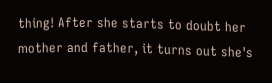thing! After she starts to doubt her mother and father, it turns out she's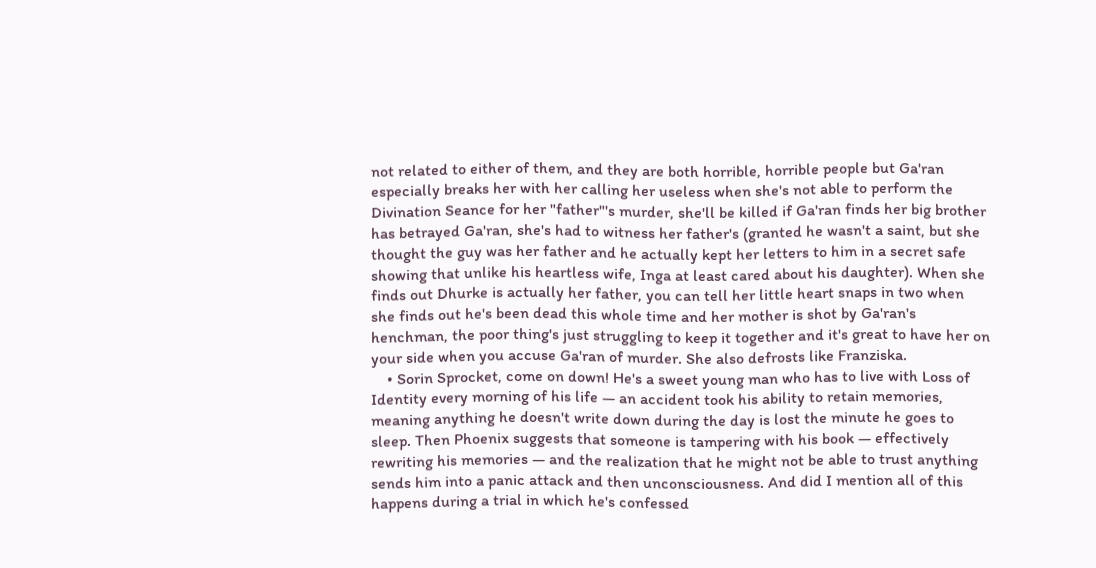not related to either of them, and they are both horrible, horrible people but Ga'ran especially breaks her with her calling her useless when she's not able to perform the Divination Seance for her "father"'s murder, she'll be killed if Ga'ran finds her big brother has betrayed Ga'ran, she's had to witness her father's (granted he wasn't a saint, but she thought the guy was her father and he actually kept her letters to him in a secret safe showing that unlike his heartless wife, Inga at least cared about his daughter). When she finds out Dhurke is actually her father, you can tell her little heart snaps in two when she finds out he's been dead this whole time and her mother is shot by Ga'ran's henchman, the poor thing's just struggling to keep it together and it's great to have her on your side when you accuse Ga'ran of murder. She also defrosts like Franziska.
    • Sorin Sprocket, come on down! He's a sweet young man who has to live with Loss of Identity every morning of his life — an accident took his ability to retain memories, meaning anything he doesn't write down during the day is lost the minute he goes to sleep. Then Phoenix suggests that someone is tampering with his book — effectively rewriting his memories — and the realization that he might not be able to trust anything sends him into a panic attack and then unconsciousness. And did I mention all of this happens during a trial in which he's confessed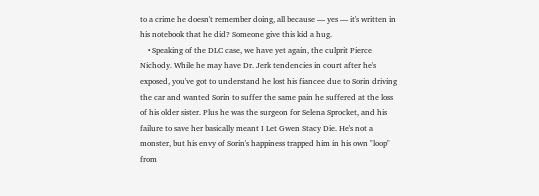to a crime he doesn't remember doing, all because — yes — it's written in his notebook that he did? Someone give this kid a hug.
    • Speaking of the DLC case, we have yet again, the culprit Pierce Nichody. While he may have Dr. Jerk tendencies in court after he's exposed, you've got to understand he lost his fiancee due to Sorin driving the car and wanted Sorin to suffer the same pain he suffered at the loss of his older sister. Plus he was the surgeon for Selena Sprocket, and his failure to save her basically meant I Let Gwen Stacy Die. He's not a monster, but his envy of Sorin's happiness trapped him in his own "loop" from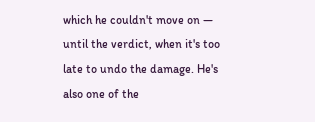which he couldn't move on — until the verdict, when it's too late to undo the damage. He's also one of the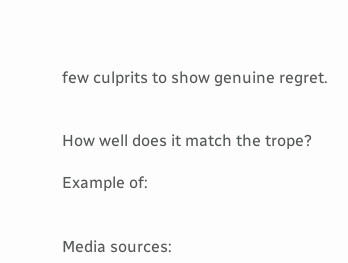few culprits to show genuine regret.


How well does it match the trope?

Example of:


Media sources: